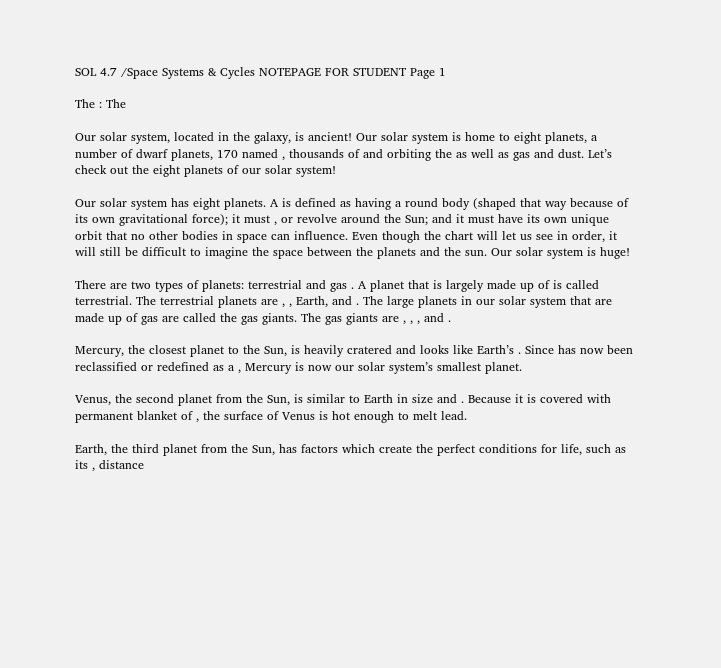SOL 4.7 /Space Systems & Cycles NOTEPAGE FOR STUDENT Page 1

The : The

Our solar system, located in the galaxy, is ancient! Our solar system is home to eight planets, a number of dwarf planets, 170 named , thousands of and orbiting the as well as gas and dust. Let’s check out the eight planets of our solar system!

Our solar system has eight planets. A is defined as having a round body (shaped that way because of its own gravitational force); it must , or revolve around the Sun; and it must have its own unique orbit that no other bodies in space can influence. Even though the chart will let us see in order, it will still be difficult to imagine the space between the planets and the sun. Our solar system is huge!

There are two types of planets: terrestrial and gas . A planet that is largely made up of is called terrestrial. The terrestrial planets are , , Earth, and . The large planets in our solar system that are made up of gas are called the gas giants. The gas giants are , , , and .

Mercury, the closest planet to the Sun, is heavily cratered and looks like Earth’s . Since has now been reclassified or redefined as a , Mercury is now our solar system’s smallest planet.

Venus, the second planet from the Sun, is similar to Earth in size and . Because it is covered with permanent blanket of , the surface of Venus is hot enough to melt lead.

Earth, the third planet from the Sun, has factors which create the perfect conditions for life, such as its , distance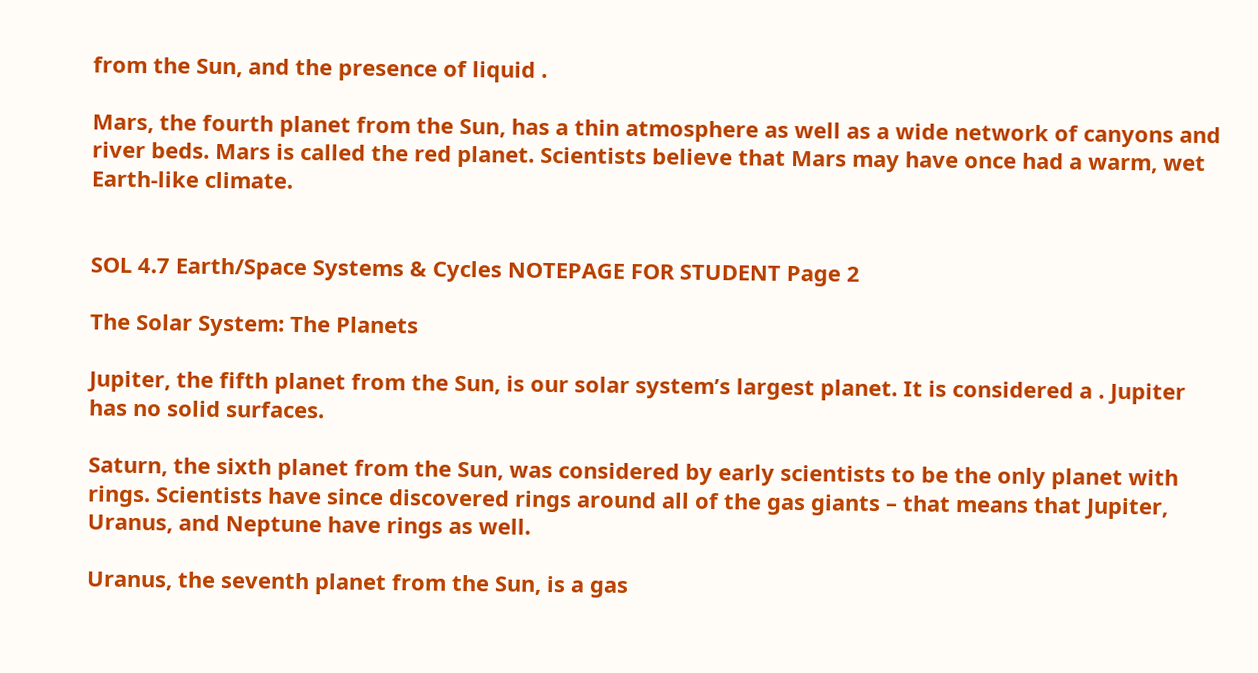from the Sun, and the presence of liquid .

Mars, the fourth planet from the Sun, has a thin atmosphere as well as a wide network of canyons and river beds. Mars is called the red planet. Scientists believe that Mars may have once had a warm, wet Earth-like climate.


SOL 4.7 Earth/Space Systems & Cycles NOTEPAGE FOR STUDENT Page 2

The Solar System: The Planets

Jupiter, the fifth planet from the Sun, is our solar system’s largest planet. It is considered a . Jupiter has no solid surfaces.

Saturn, the sixth planet from the Sun, was considered by early scientists to be the only planet with rings. Scientists have since discovered rings around all of the gas giants – that means that Jupiter, Uranus, and Neptune have rings as well.

Uranus, the seventh planet from the Sun, is a gas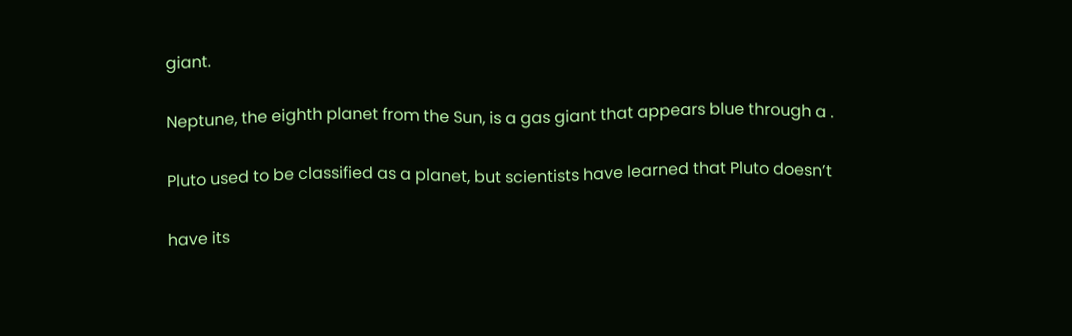giant.

Neptune, the eighth planet from the Sun, is a gas giant that appears blue through a .

Pluto used to be classified as a planet, but scientists have learned that Pluto doesn’t

have its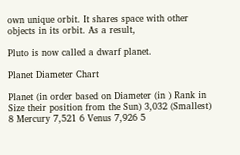own unique orbit. It shares space with other objects in its orbit. As a result,

Pluto is now called a dwarf planet.

Planet Diameter Chart

Planet (in order based on Diameter (in ) Rank in Size their position from the Sun) 3,032 (Smallest) 8 Mercury 7,521 6 Venus 7,926 5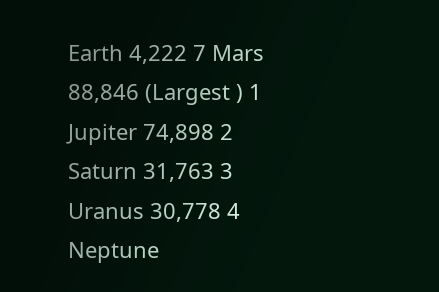Earth 4,222 7 Mars 88,846 (Largest ) 1 Jupiter 74,898 2 Saturn 31,763 3 Uranus 30,778 4 Neptune